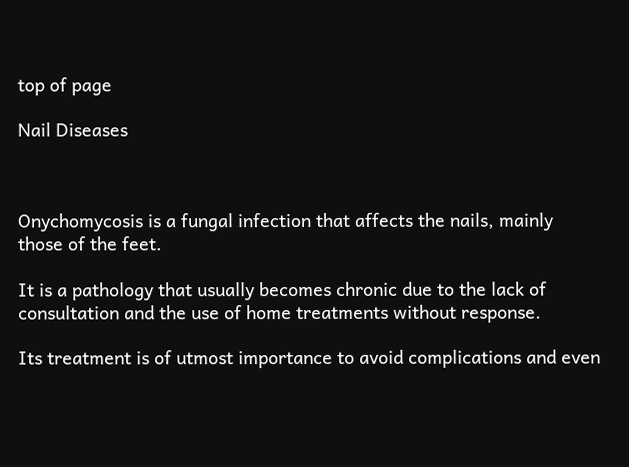top of page

Nail Diseases



Onychomycosis is a fungal infection that affects the nails, mainly those of the feet.

It is a pathology that usually becomes chronic due to the lack of consultation and the use of home treatments without response.

Its treatment is of utmost importance to avoid complications and even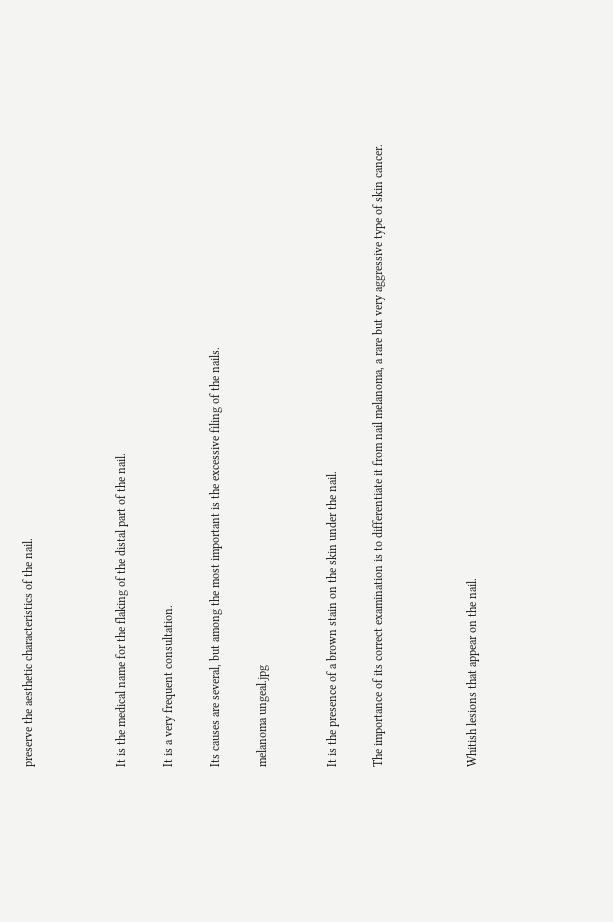preserve the aesthetic characteristics of the nail.



It is the medical name for the flaking of the distal part of the nail.

It is a very frequent consultation.

Its causes are several, but among the most important is the excessive filing of the nails.

melanoma ungeal.jpg


It is the presence of a brown stain on the skin under the nail.

The importance of its correct examination is to differentiate it from nail melanoma, a rare but very aggressive type of skin cancer.



Whitish lesions that appear on the nail.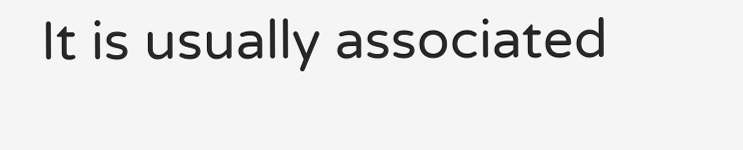It is usually associated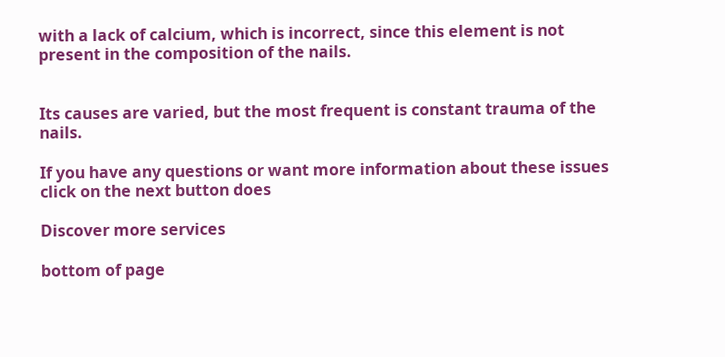with a lack of calcium, which is incorrect, since this element is not present in the composition of the nails.


Its causes are varied, but the most frequent is constant trauma of the nails.

If you have any questions or want more information about these issues click on the next button does

Discover more services

bottom of page